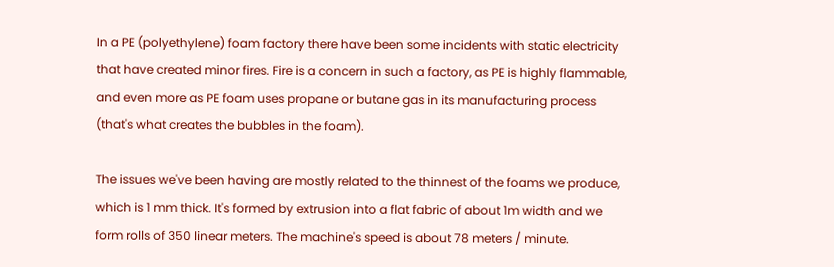In a PE (polyethylene) foam factory there have been some incidents with static electricity that have created minor fires. Fire is a concern in such a factory, as PE is highly flammable, and even more as PE foam uses propane or butane gas in its manufacturing process (that's what creates the bubbles in the foam).

The issues we've been having are mostly related to the thinnest of the foams we produce, which is 1 mm thick. It's formed by extrusion into a flat fabric of about 1m width and we form rolls of 350 linear meters. The machine's speed is about 78 meters / minute.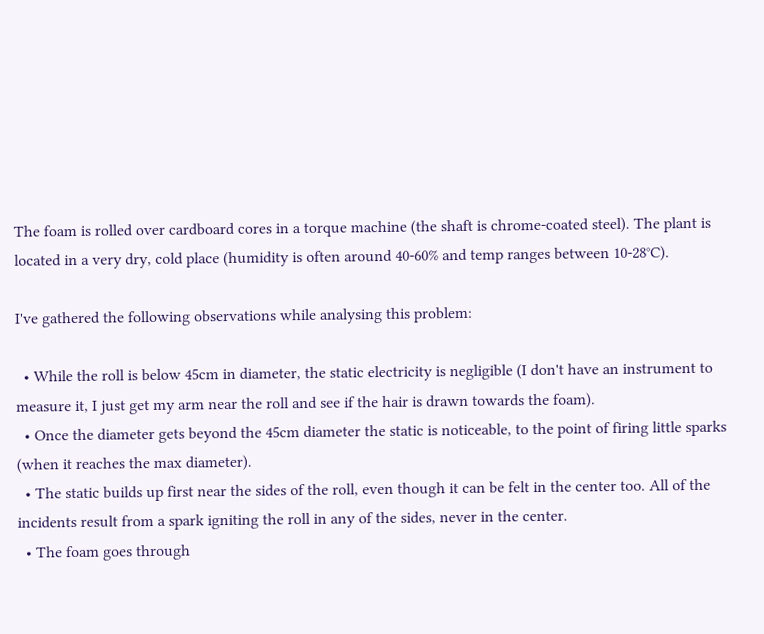The foam is rolled over cardboard cores in a torque machine (the shaft is chrome-coated steel). The plant is located in a very dry, cold place (humidity is often around 40-60% and temp ranges between 10-28°C).

I've gathered the following observations while analysing this problem:

  • While the roll is below 45cm in diameter, the static electricity is negligible (I don't have an instrument to measure it, I just get my arm near the roll and see if the hair is drawn towards the foam).
  • Once the diameter gets beyond the 45cm diameter the static is noticeable, to the point of firing little sparks (when it reaches the max diameter).
  • The static builds up first near the sides of the roll, even though it can be felt in the center too. All of the incidents result from a spark igniting the roll in any of the sides, never in the center.
  • The foam goes through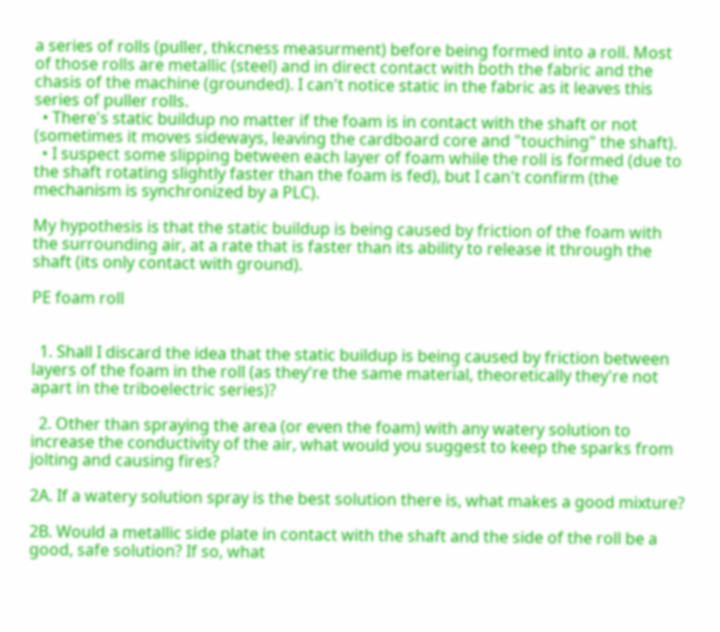a series of rolls (puller, thkcness measurment) before being formed into a roll. Most of those rolls are metallic (steel) and in direct contact with both the fabric and the chasis of the machine (grounded). I can't notice static in the fabric as it leaves this series of puller rolls.
  • There's static buildup no matter if the foam is in contact with the shaft or not (sometimes it moves sideways, leaving the cardboard core and "touching" the shaft).
  • I suspect some slipping between each layer of foam while the roll is formed (due to the shaft rotating slightly faster than the foam is fed), but I can't confirm (the mechanism is synchronized by a PLC).

My hypothesis is that the static buildup is being caused by friction of the foam with the surrounding air, at a rate that is faster than its ability to release it through the shaft (its only contact with ground).

PE foam roll


  1. Shall I discard the idea that the static buildup is being caused by friction between layers of the foam in the roll (as they're the same material, theoretically they're not apart in the triboelectric series)?

  2. Other than spraying the area (or even the foam) with any watery solution to increase the conductivity of the air, what would you suggest to keep the sparks from jolting and causing fires?

2A. If a watery solution spray is the best solution there is, what makes a good mixture?

2B. Would a metallic side plate in contact with the shaft and the side of the roll be a good, safe solution? If so, what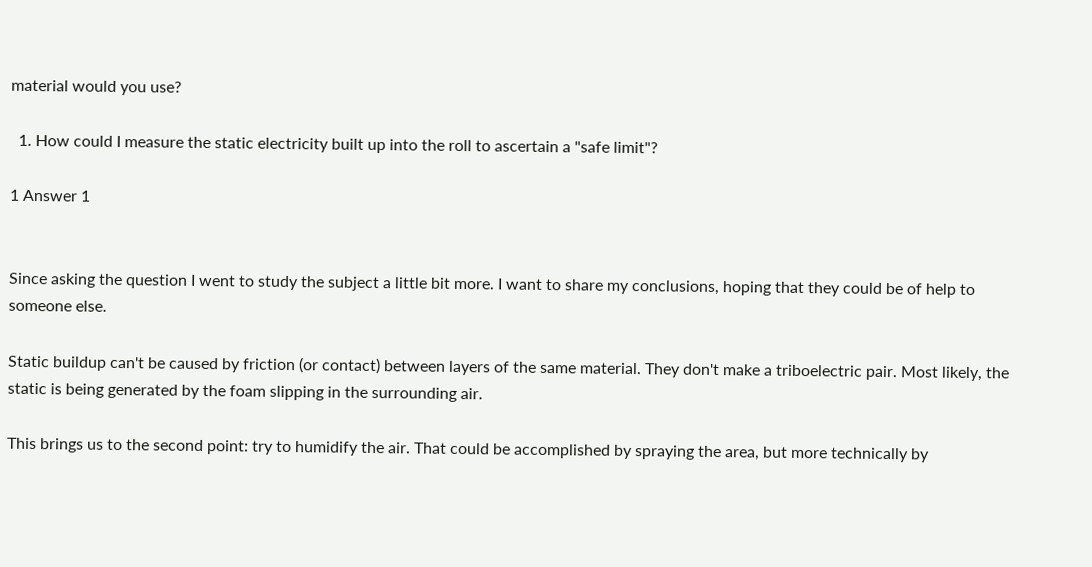material would you use?

  1. How could I measure the static electricity built up into the roll to ascertain a "safe limit"?

1 Answer 1


Since asking the question I went to study the subject a little bit more. I want to share my conclusions, hoping that they could be of help to someone else.

Static buildup can't be caused by friction (or contact) between layers of the same material. They don't make a triboelectric pair. Most likely, the static is being generated by the foam slipping in the surrounding air.

This brings us to the second point: try to humidify the air. That could be accomplished by spraying the area, but more technically by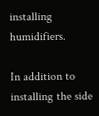installing humidifiers.

In addition to installing the side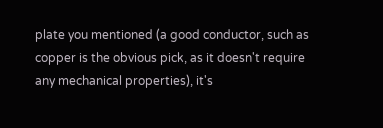plate you mentioned (a good conductor, such as copper is the obvious pick, as it doesn't require any mechanical properties), it's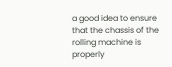a good idea to ensure that the chassis of the rolling machine is properly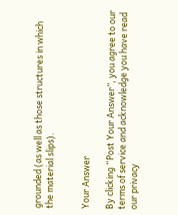grounded (as well as those structures in which the material slips).


Your Answer

By clicking “Post Your Answer”, you agree to our terms of service and acknowledge you have read our privacy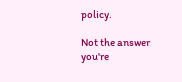policy.

Not the answer you're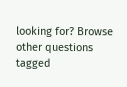looking for? Browse other questions tagged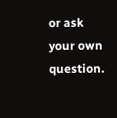or ask your own question.